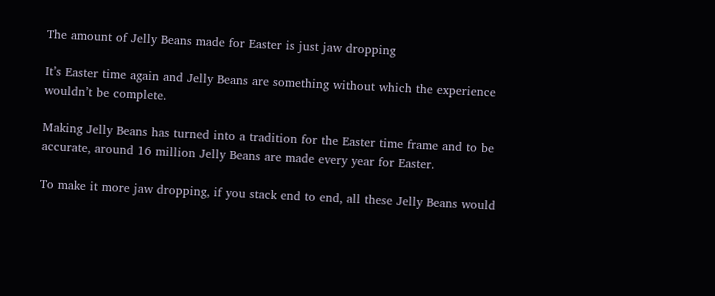The amount of Jelly Beans made for Easter is just jaw dropping

It’s Easter time again and Jelly Beans are something without which the experience wouldn’t be complete.

Making Jelly Beans has turned into a tradition for the Easter time frame and to be accurate, around 16 million Jelly Beans are made every year for Easter.

To make it more jaw dropping, if you stack end to end, all these Jelly Beans would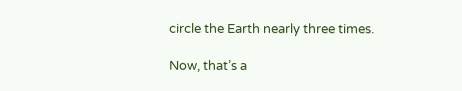circle the Earth nearly three times.

Now, that’s a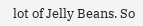lot of Jelly Beans. So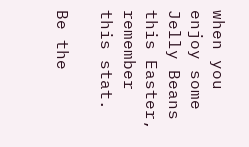when you enjoy some Jelly Beans this Easter, remember this stat.

Be the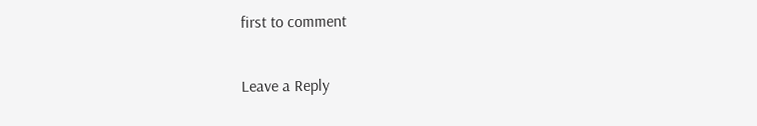first to comment

Leave a Reply